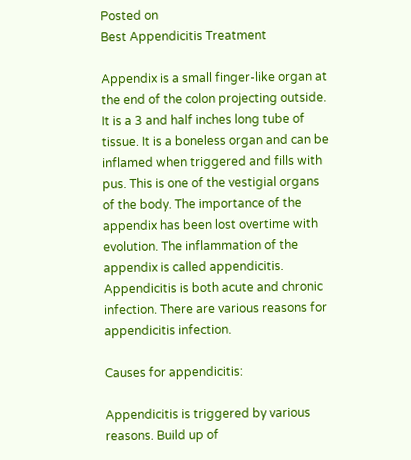Posted on
Best Appendicitis Treatment

Appendix is a small finger-like organ at the end of the colon projecting outside. It is a 3 and half inches long tube of tissue. It is a boneless organ and can be inflamed when triggered and fills with pus. This is one of the vestigial organs of the body. The importance of the appendix has been lost overtime with evolution. The inflammation of the appendix is called appendicitis. Appendicitis is both acute and chronic infection. There are various reasons for appendicitis infection.

Causes for appendicitis:

Appendicitis is triggered by various reasons. Build up of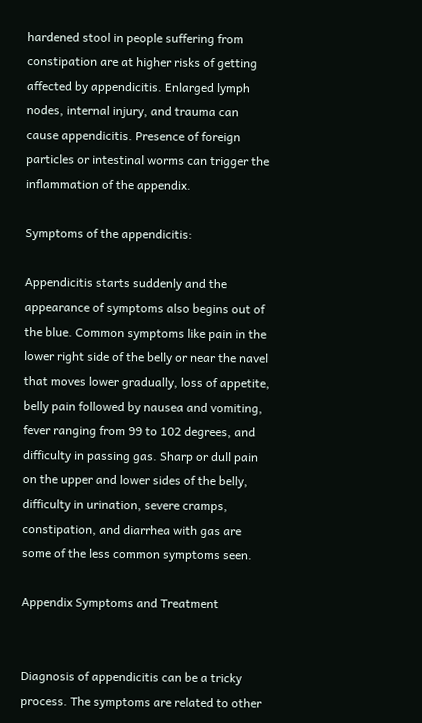hardened stool in people suffering from constipation are at higher risks of getting affected by appendicitis. Enlarged lymph nodes, internal injury, and trauma can cause appendicitis. Presence of foreign particles or intestinal worms can trigger the inflammation of the appendix.

Symptoms of the appendicitis:

Appendicitis starts suddenly and the appearance of symptoms also begins out of the blue. Common symptoms like pain in the lower right side of the belly or near the navel that moves lower gradually, loss of appetite, belly pain followed by nausea and vomiting, fever ranging from 99 to 102 degrees, and difficulty in passing gas. Sharp or dull pain on the upper and lower sides of the belly, difficulty in urination, severe cramps, constipation, and diarrhea with gas are some of the less common symptoms seen.

Appendix Symptoms and Treatment


Diagnosis of appendicitis can be a tricky process. The symptoms are related to other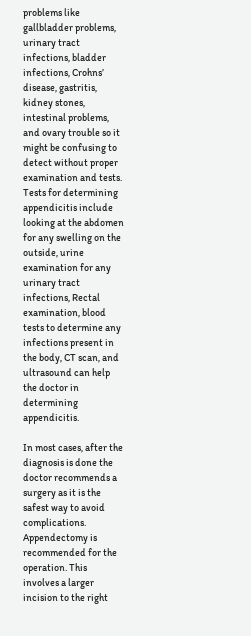problems like gallbladder problems, urinary tract infections, bladder infections, Crohns’ disease, gastritis, kidney stones, intestinal problems, and ovary trouble so it might be confusing to detect without proper examination and tests. Tests for determining appendicitis include looking at the abdomen for any swelling on the outside, urine examination for any urinary tract infections, Rectal examination, blood tests to determine any infections present in the body, CT scan, and ultrasound can help the doctor in determining appendicitis.

In most cases, after the diagnosis is done the doctor recommends a surgery as it is the safest way to avoid complications. Appendectomy is recommended for the operation. This involves a larger incision to the right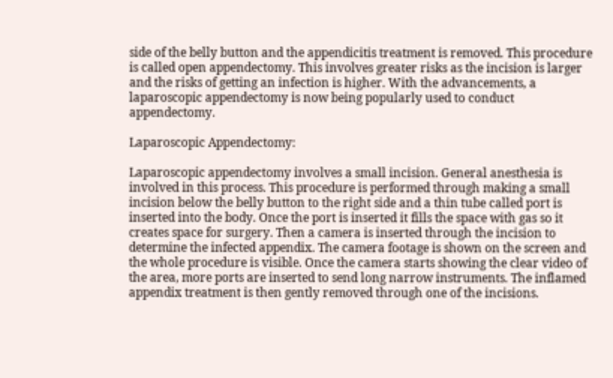side of the belly button and the appendicitis treatment is removed. This procedure is called open appendectomy. This involves greater risks as the incision is larger and the risks of getting an infection is higher. With the advancements, a laparoscopic appendectomy is now being popularly used to conduct appendectomy.

Laparoscopic Appendectomy:

Laparoscopic appendectomy involves a small incision. General anesthesia is involved in this process. This procedure is performed through making a small incision below the belly button to the right side and a thin tube called port is inserted into the body. Once the port is inserted it fills the space with gas so it creates space for surgery. Then a camera is inserted through the incision to determine the infected appendix. The camera footage is shown on the screen and the whole procedure is visible. Once the camera starts showing the clear video of the area, more ports are inserted to send long narrow instruments. The inflamed appendix treatment is then gently removed through one of the incisions.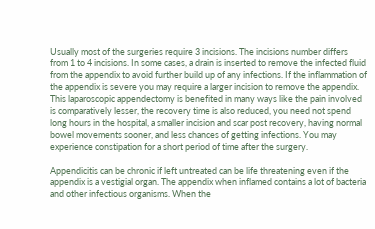Usually most of the surgeries require 3 incisions. The incisions number differs from 1 to 4 incisions. In some cases, a drain is inserted to remove the infected fluid from the appendix to avoid further build up of any infections. If the inflammation of the appendix is severe you may require a larger incision to remove the appendix. This laparoscopic appendectomy is benefited in many ways like the pain involved is comparatively lesser, the recovery time is also reduced, you need not spend long hours in the hospital, a smaller incision and scar post recovery, having normal bowel movements sooner, and less chances of getting infections. You may experience constipation for a short period of time after the surgery.

Appendicitis can be chronic if left untreated can be life threatening even if the appendix is a vestigial organ. The appendix when inflamed contains a lot of bacteria and other infectious organisms. When the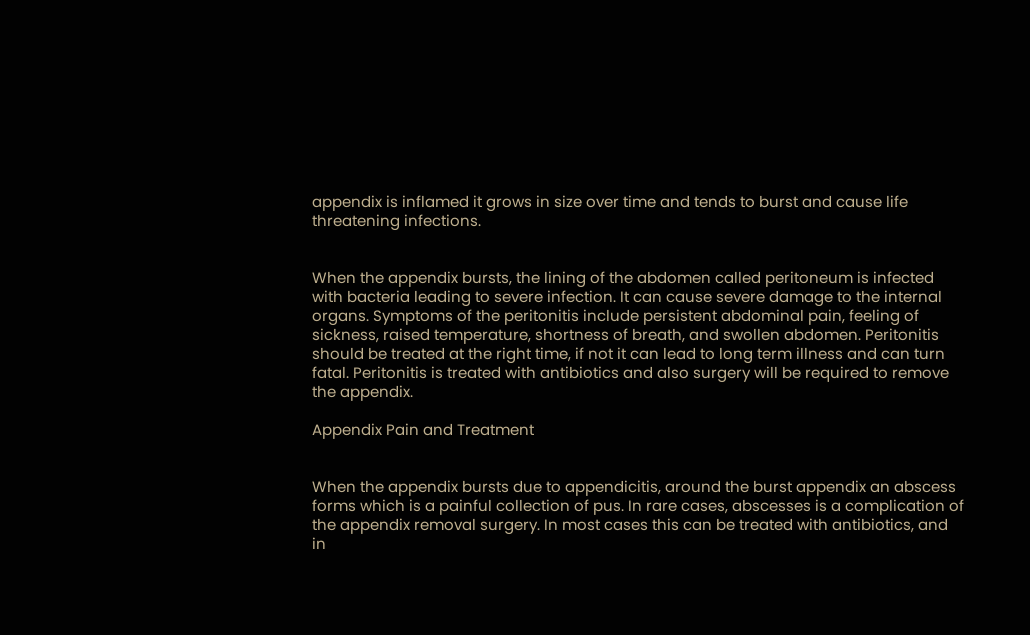appendix is inflamed it grows in size over time and tends to burst and cause life threatening infections.


When the appendix bursts, the lining of the abdomen called peritoneum is infected with bacteria leading to severe infection. It can cause severe damage to the internal organs. Symptoms of the peritonitis include persistent abdominal pain, feeling of sickness, raised temperature, shortness of breath, and swollen abdomen. Peritonitis should be treated at the right time, if not it can lead to long term illness and can turn fatal. Peritonitis is treated with antibiotics and also surgery will be required to remove the appendix.

Appendix Pain and Treatment


When the appendix bursts due to appendicitis, around the burst appendix an abscess forms which is a painful collection of pus. In rare cases, abscesses is a complication of the appendix removal surgery. In most cases this can be treated with antibiotics, and in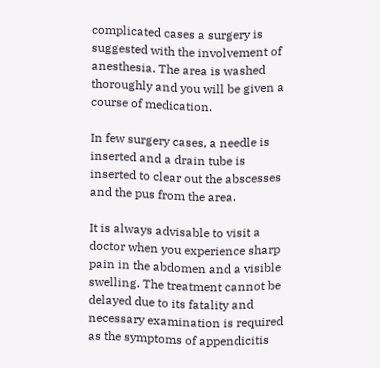complicated cases a surgery is suggested with the involvement of anesthesia. The area is washed thoroughly and you will be given a course of medication.

In few surgery cases, a needle is inserted and a drain tube is inserted to clear out the abscesses and the pus from the area.

It is always advisable to visit a doctor when you experience sharp pain in the abdomen and a visible swelling. The treatment cannot be delayed due to its fatality and necessary examination is required as the symptoms of appendicitis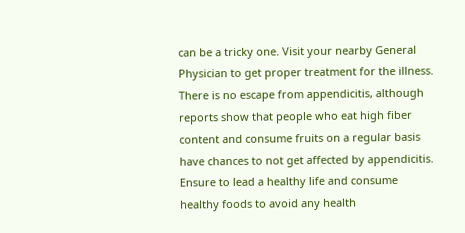can be a tricky one. Visit your nearby General Physician to get proper treatment for the illness. There is no escape from appendicitis, although reports show that people who eat high fiber content and consume fruits on a regular basis have chances to not get affected by appendicitis. Ensure to lead a healthy life and consume healthy foods to avoid any health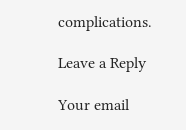complications.

Leave a Reply

Your email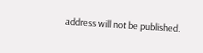address will not be published.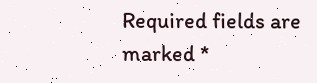Required fields are marked *